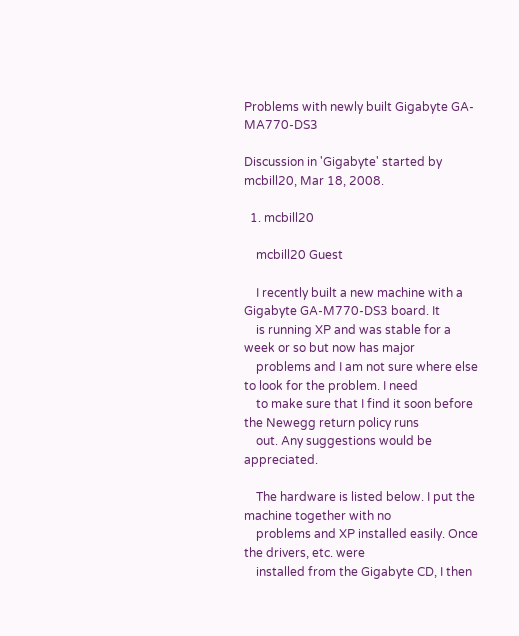Problems with newly built Gigabyte GA-MA770-DS3

Discussion in 'Gigabyte' started by mcbill20, Mar 18, 2008.

  1. mcbill20

    mcbill20 Guest

    I recently built a new machine with a Gigabyte GA-M770-DS3 board. It
    is running XP and was stable for a week or so but now has major
    problems and I am not sure where else to look for the problem. I need
    to make sure that I find it soon before the Newegg return policy runs
    out. Any suggestions would be appreciated.

    The hardware is listed below. I put the machine together with no
    problems and XP installed easily. Once the drivers, etc. were
    installed from the Gigabyte CD, I then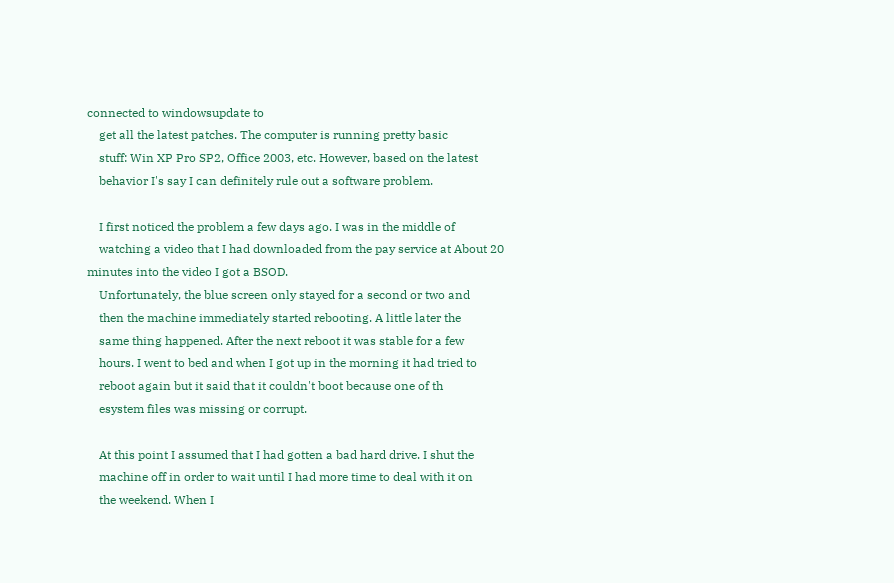connected to windowsupdate to
    get all the latest patches. The computer is running pretty basic
    stuff: Win XP Pro SP2, Office 2003, etc. However, based on the latest
    behavior I's say I can definitely rule out a software problem.

    I first noticed the problem a few days ago. I was in the middle of
    watching a video that I had downloaded from the pay service at About 20 minutes into the video I got a BSOD.
    Unfortunately, the blue screen only stayed for a second or two and
    then the machine immediately started rebooting. A little later the
    same thing happened. After the next reboot it was stable for a few
    hours. I went to bed and when I got up in the morning it had tried to
    reboot again but it said that it couldn't boot because one of th
    esystem files was missing or corrupt.

    At this point I assumed that I had gotten a bad hard drive. I shut the
    machine off in order to wait until I had more time to deal with it on
    the weekend. When I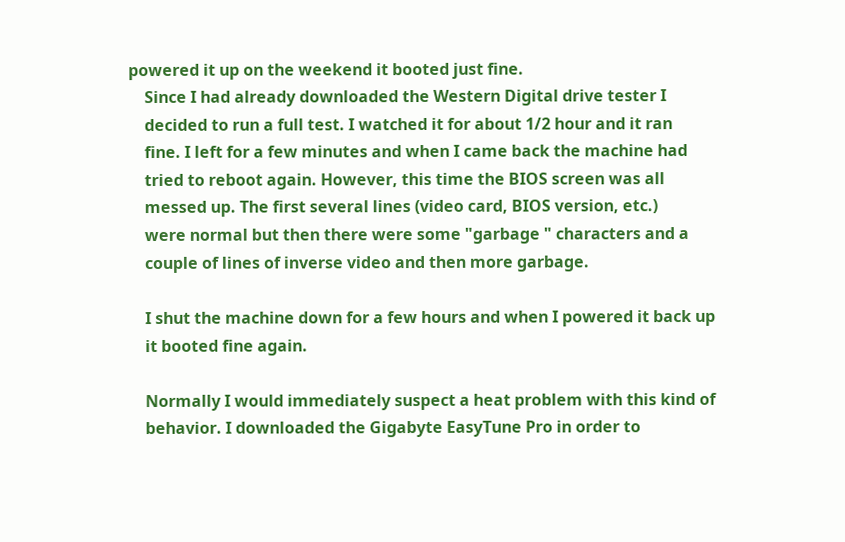powered it up on the weekend it booted just fine.
    Since I had already downloaded the Western Digital drive tester I
    decided to run a full test. I watched it for about 1/2 hour and it ran
    fine. I left for a few minutes and when I came back the machine had
    tried to reboot again. However, this time the BIOS screen was all
    messed up. The first several lines (video card, BIOS version, etc.)
    were normal but then there were some "garbage " characters and a
    couple of lines of inverse video and then more garbage.

    I shut the machine down for a few hours and when I powered it back up
    it booted fine again.

    Normally I would immediately suspect a heat problem with this kind of
    behavior. I downloaded the Gigabyte EasyTune Pro in order to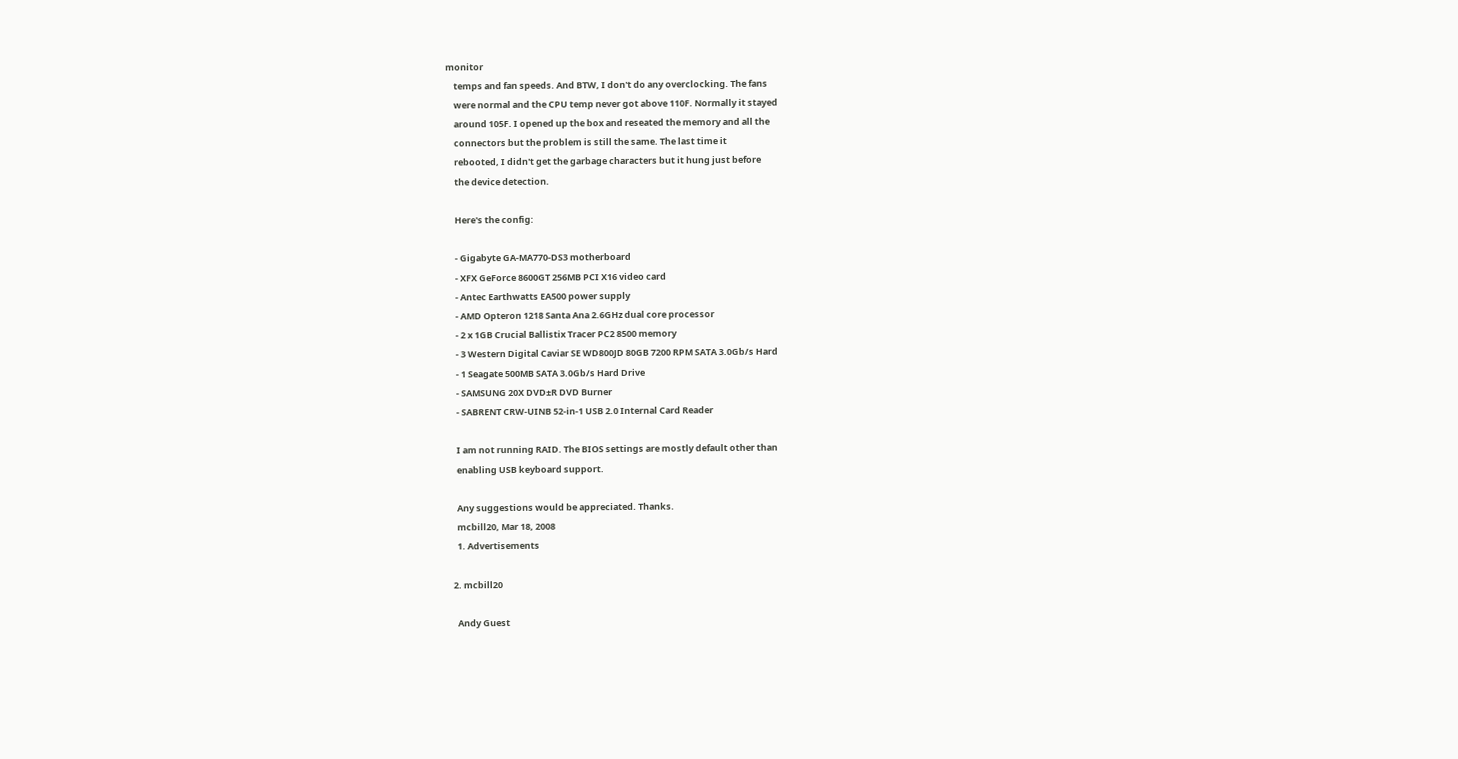monitor
    temps and fan speeds. And BTW, I don't do any overclocking. The fans
    were normal and the CPU temp never got above 110F. Normally it stayed
    around 105F. I opened up the box and reseated the memory and all the
    connectors but the problem is still the same. The last time it
    rebooted, I didn't get the garbage characters but it hung just before
    the device detection.

    Here's the config:

    - Gigabyte GA-MA770-DS3 motherboard
    - XFX GeForce 8600GT 256MB PCI X16 video card
    - Antec Earthwatts EA500 power supply
    - AMD Opteron 1218 Santa Ana 2.6GHz dual core processor
    - 2 x 1GB Crucial Ballistix Tracer PC2 8500 memory
    - 3 Western Digital Caviar SE WD800JD 80GB 7200 RPM SATA 3.0Gb/s Hard
    - 1 Seagate 500MB SATA 3.0Gb/s Hard Drive
    - SAMSUNG 20X DVD±R DVD Burner
    - SABRENT CRW-UINB 52-in-1 USB 2.0 Internal Card Reader

    I am not running RAID. The BIOS settings are mostly default other than
    enabling USB keyboard support.

    Any suggestions would be appreciated. Thanks.
    mcbill20, Mar 18, 2008
    1. Advertisements

  2. mcbill20

    Andy Guest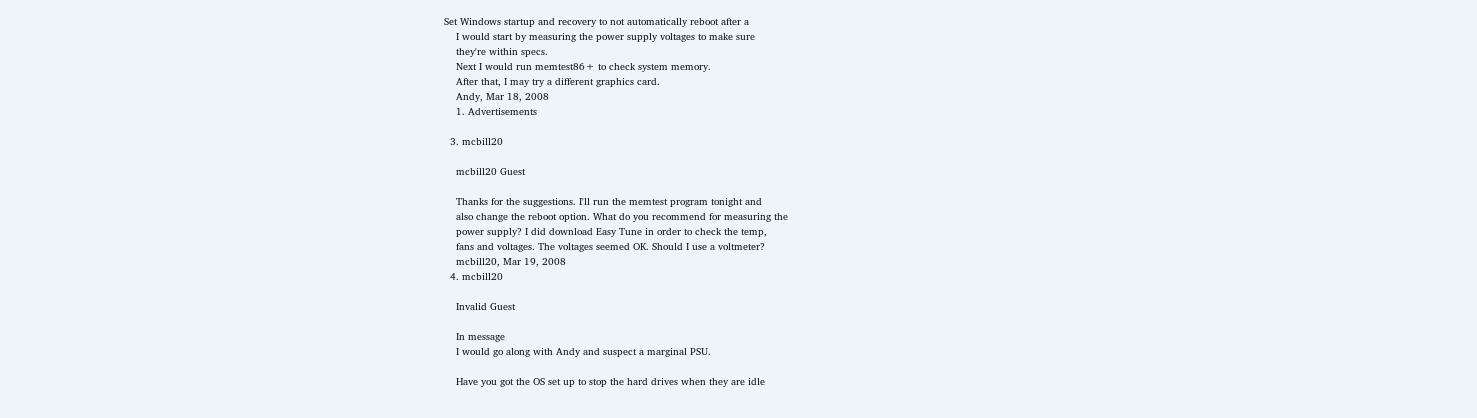Set Windows startup and recovery to not automatically reboot after a
    I would start by measuring the power supply voltages to make sure
    they're within specs.
    Next I would run memtest86+ to check system memory.
    After that, I may try a different graphics card.
    Andy, Mar 18, 2008
    1. Advertisements

  3. mcbill20

    mcbill20 Guest

    Thanks for the suggestions. I'll run the memtest program tonight and
    also change the reboot option. What do you recommend for measuring the
    power supply? I did download Easy Tune in order to check the temp,
    fans and voltages. The voltages seemed OK. Should I use a voltmeter?
    mcbill20, Mar 19, 2008
  4. mcbill20

    Invalid Guest

    In message
    I would go along with Andy and suspect a marginal PSU.

    Have you got the OS set up to stop the hard drives when they are idle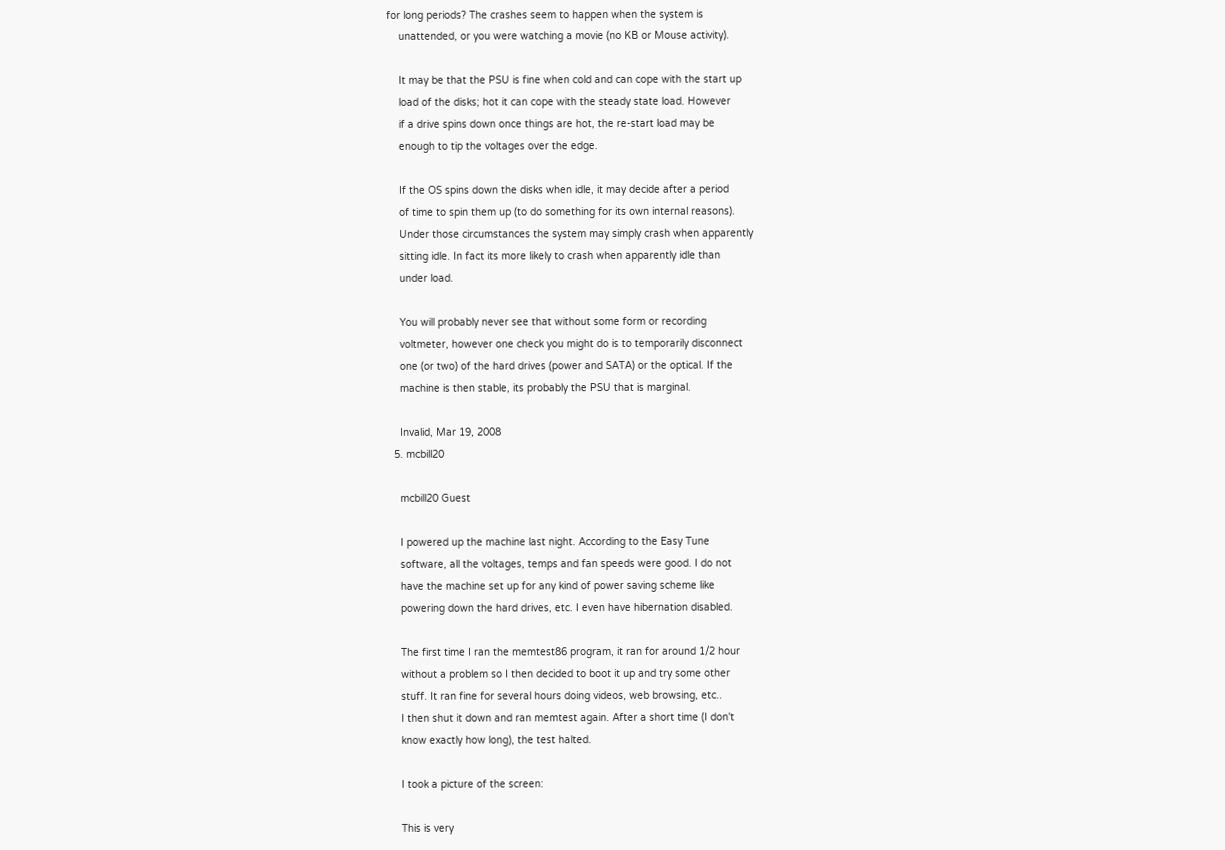for long periods? The crashes seem to happen when the system is
    unattended, or you were watching a movie (no KB or Mouse activity).

    It may be that the PSU is fine when cold and can cope with the start up
    load of the disks; hot it can cope with the steady state load. However
    if a drive spins down once things are hot, the re-start load may be
    enough to tip the voltages over the edge.

    If the OS spins down the disks when idle, it may decide after a period
    of time to spin them up (to do something for its own internal reasons).
    Under those circumstances the system may simply crash when apparently
    sitting idle. In fact its more likely to crash when apparently idle than
    under load.

    You will probably never see that without some form or recording
    voltmeter, however one check you might do is to temporarily disconnect
    one (or two) of the hard drives (power and SATA) or the optical. If the
    machine is then stable, its probably the PSU that is marginal.

    Invalid, Mar 19, 2008
  5. mcbill20

    mcbill20 Guest

    I powered up the machine last night. According to the Easy Tune
    software, all the voltages, temps and fan speeds were good. I do not
    have the machine set up for any kind of power saving scheme like
    powering down the hard drives, etc. I even have hibernation disabled.

    The first time I ran the memtest86 program, it ran for around 1/2 hour
    without a problem so I then decided to boot it up and try some other
    stuff. It ran fine for several hours doing videos, web browsing, etc..
    I then shut it down and ran memtest again. After a short time (I don't
    know exactly how long), the test halted.

    I took a picture of the screen:

    This is very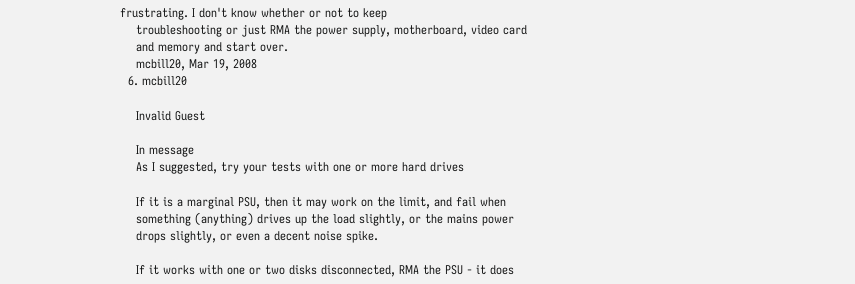frustrating. I don't know whether or not to keep
    troubleshooting or just RMA the power supply, motherboard, video card
    and memory and start over.
    mcbill20, Mar 19, 2008
  6. mcbill20

    Invalid Guest

    In message
    As I suggested, try your tests with one or more hard drives

    If it is a marginal PSU, then it may work on the limit, and fail when
    something (anything) drives up the load slightly, or the mains power
    drops slightly, or even a decent noise spike.

    If it works with one or two disks disconnected, RMA the PSU - it does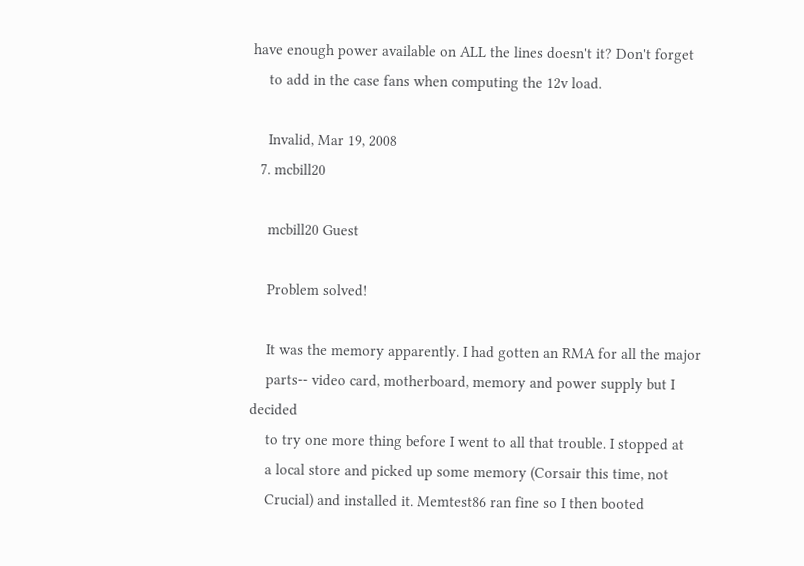have enough power available on ALL the lines doesn't it? Don't forget
    to add in the case fans when computing the 12v load.

    Invalid, Mar 19, 2008
  7. mcbill20

    mcbill20 Guest

    Problem solved!

    It was the memory apparently. I had gotten an RMA for all the major
    parts-- video card, motherboard, memory and power supply but I decided
    to try one more thing before I went to all that trouble. I stopped at
    a local store and picked up some memory (Corsair this time, not
    Crucial) and installed it. Memtest86 ran fine so I then booted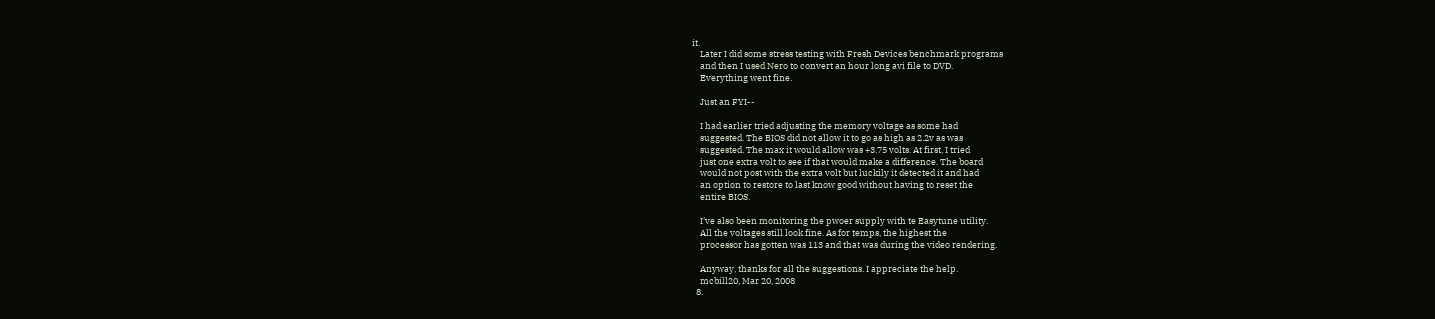it.
    Later I did some stress testing with Fresh Devices benchmark programs
    and then I used Nero to convert an hour long avi file to DVD.
    Everything went fine.

    Just an FYI--

    I had earlier tried adjusting the memory voltage as some had
    suggested. The BIOS did not allow it to go as high as 2.2v as was
    suggested. The max it would allow was +3.75 volts. At first, I tried
    just one extra volt to see if that would make a difference. The board
    would not post with the extra volt but luckily it detected it and had
    an option to restore to last know good without having to reset the
    entire BIOS.

    I've also been monitoring the pwoer supply with te Easytune utility.
    All the voltages still look fine. As for temps, the highest the
    processor has gotten was 113 and that was during the video rendering.

    Anyway, thanks for all the suggestions. I appreciate the help.
    mcbill20, Mar 20, 2008
  8.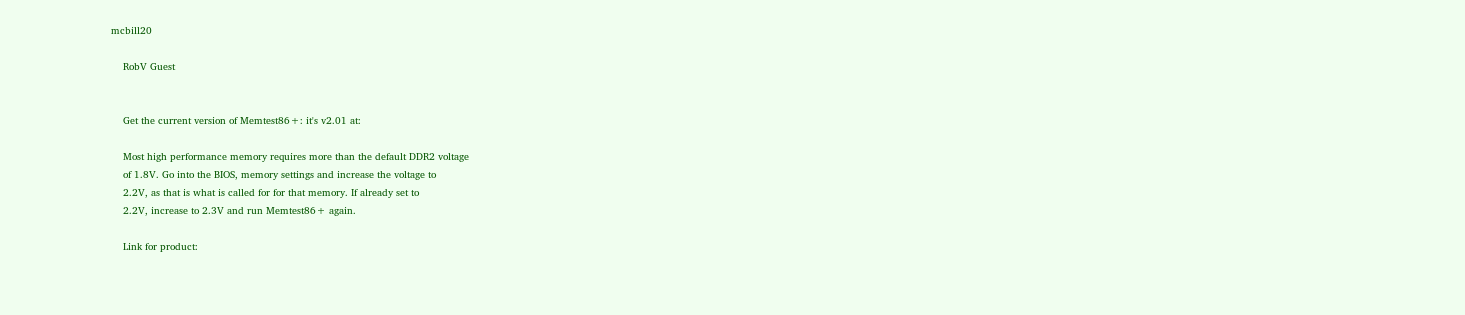mcbill20

    RobV Guest


    Get the current version of Memtest86+: it's v2.01 at:

    Most high performance memory requires more than the default DDR2 voltage
    of 1.8V. Go into the BIOS, memory settings and increase the voltage to
    2.2V, as that is what is called for for that memory. If already set to
    2.2V, increase to 2.3V and run Memtest86+ again.

    Link for product: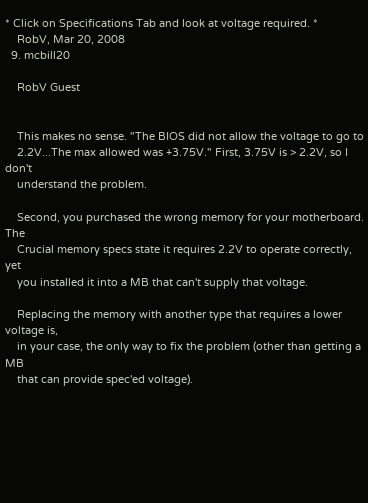* Click on Specifications Tab and look at voltage required. *
    RobV, Mar 20, 2008
  9. mcbill20

    RobV Guest


    This makes no sense. "The BIOS did not allow the voltage to go to
    2.2V...The max allowed was +3.75V." First, 3.75V is > 2.2V, so I don't
    understand the problem.

    Second, you purchased the wrong memory for your motherboard. The
    Crucial memory specs state it requires 2.2V to operate correctly, yet
    you installed it into a MB that can't supply that voltage.

    Replacing the memory with another type that requires a lower voltage is,
    in your case, the only way to fix the problem (other than getting a MB
    that can provide spec'ed voltage).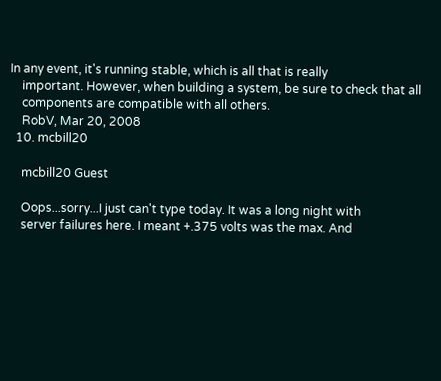In any event, it's running stable, which is all that is really
    important. However, when building a system, be sure to check that all
    components are compatible with all others.
    RobV, Mar 20, 2008
  10. mcbill20

    mcbill20 Guest

    Oops...sorry...I just can't type today. It was a long night with
    server failures here. I meant +.375 volts was the max. And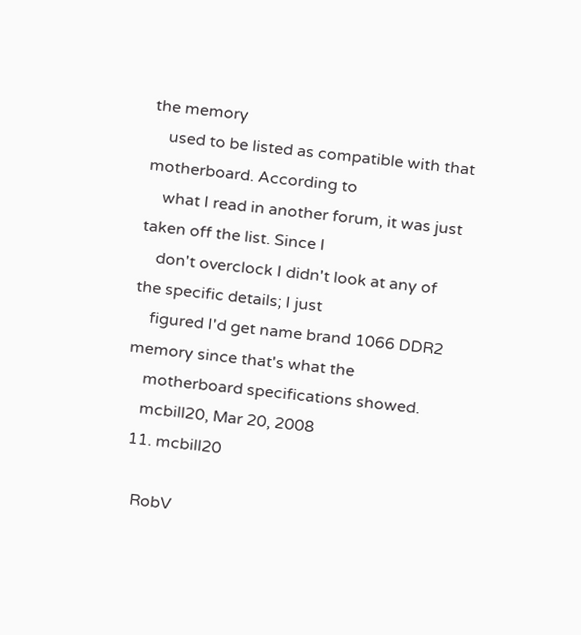the memory
    used to be listed as compatible with that motherboard. According to
    what I read in another forum, it was just taken off the list. Since I
    don't overclock I didn't look at any of the specific details; I just
    figured I'd get name brand 1066 DDR2 memory since that's what the
    motherboard specifications showed.
    mcbill20, Mar 20, 2008
  11. mcbill20

    RobV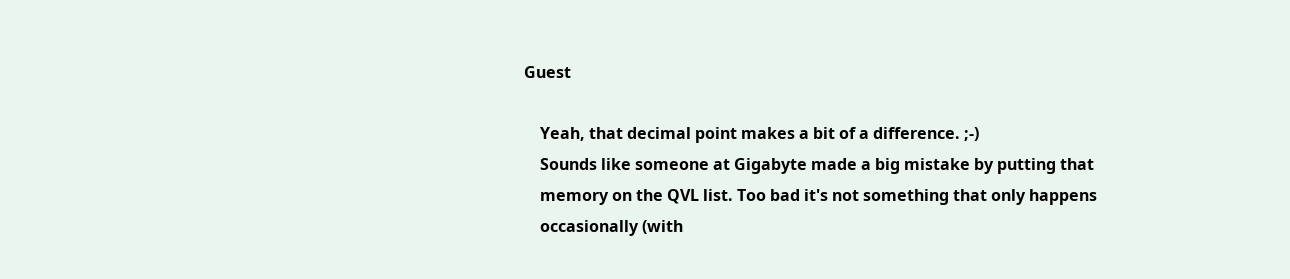Guest

    Yeah, that decimal point makes a bit of a difference. ;-)
    Sounds like someone at Gigabyte made a big mistake by putting that
    memory on the QVL list. Too bad it's not something that only happens
    occasionally (with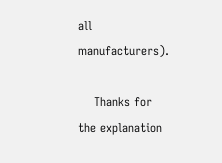all manufacturers).

    Thanks for the explanation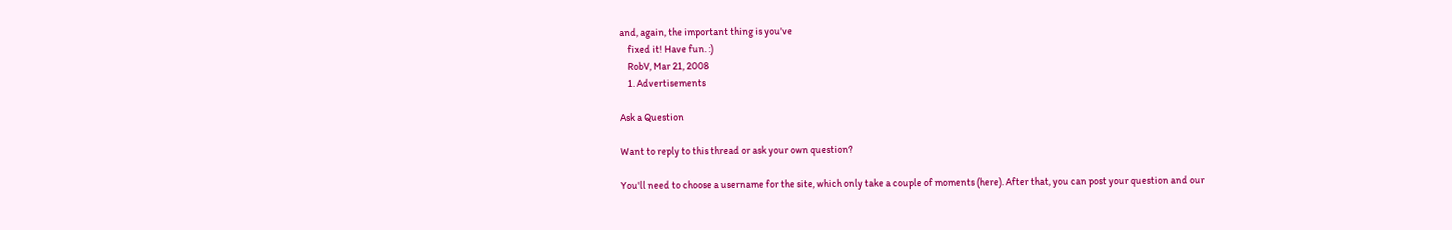and, again, the important thing is you've
    fixed it! Have fun. :)
    RobV, Mar 21, 2008
    1. Advertisements

Ask a Question

Want to reply to this thread or ask your own question?

You'll need to choose a username for the site, which only take a couple of moments (here). After that, you can post your question and our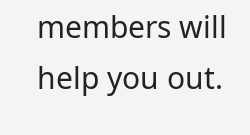members will help you out.